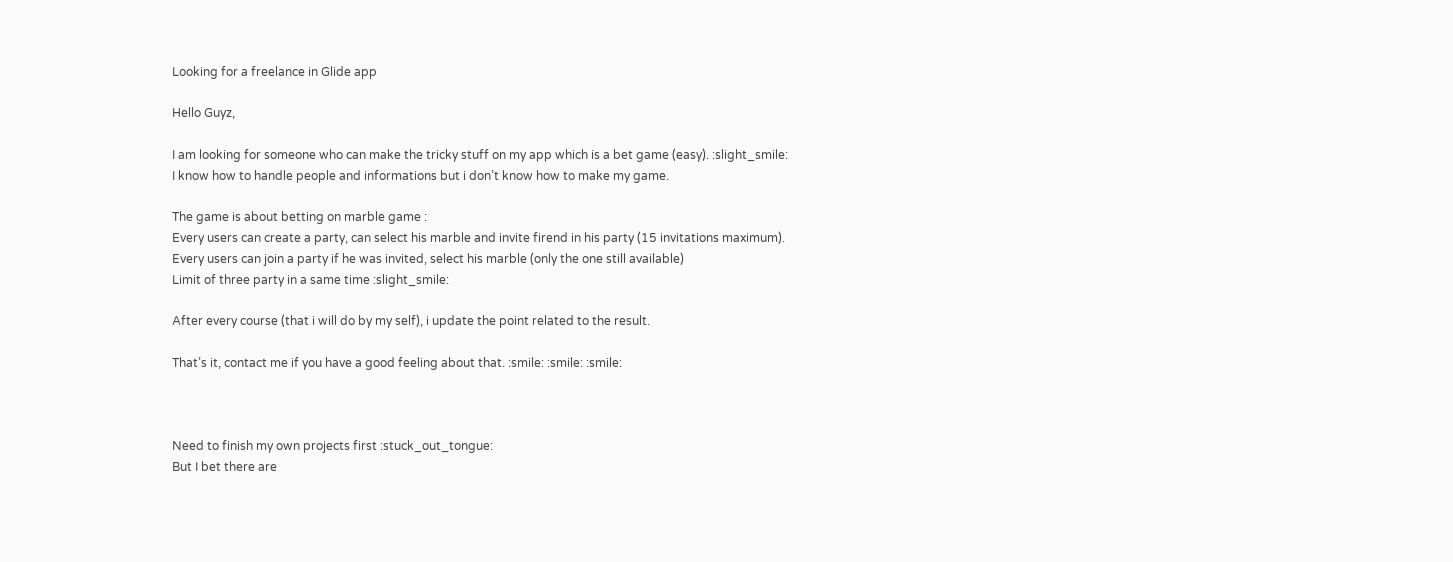Looking for a freelance in Glide app

Hello Guyz,

I am looking for someone who can make the tricky stuff on my app which is a bet game (easy). :slight_smile:
I know how to handle people and informations but i don’t know how to make my game.

The game is about betting on marble game :
Every users can create a party, can select his marble and invite firend in his party (15 invitations maximum).
Every users can join a party if he was invited, select his marble (only the one still available)
Limit of three party in a same time :slight_smile:

After every course (that i will do by my self), i update the point related to the result.

That’s it, contact me if you have a good feeling about that. :smile: :smile: :smile:



Need to finish my own projects first :stuck_out_tongue:
But I bet there are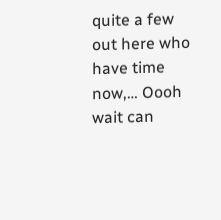quite a few out here who have time now,… Oooh wait can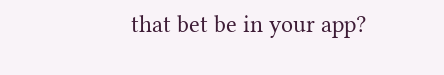that bet be in your app?